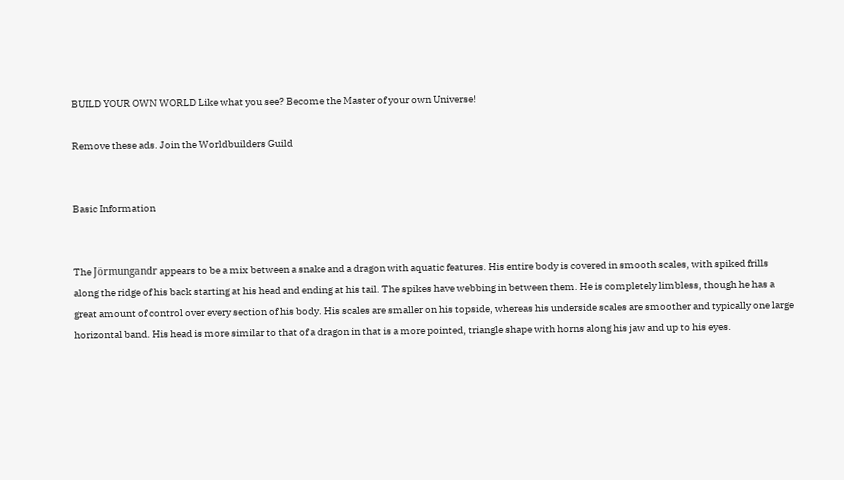BUILD YOUR OWN WORLD Like what you see? Become the Master of your own Universe!

Remove these ads. Join the Worldbuilders Guild


Basic Information


The Jörmungandr appears to be a mix between a snake and a dragon with aquatic features. His entire body is covered in smooth scales, with spiked frills along the ridge of his back starting at his head and ending at his tail. The spikes have webbing in between them. He is completely limbless, though he has a great amount of control over every section of his body. His scales are smaller on his topside, whereas his underside scales are smoother and typically one large horizontal band. His head is more similar to that of a dragon in that is a more pointed, triangle shape with horns along his jaw and up to his eyes.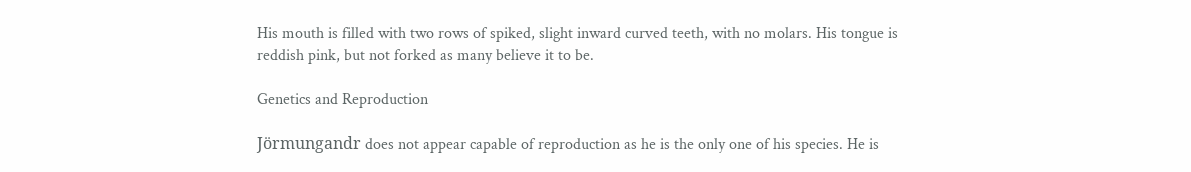His mouth is filled with two rows of spiked, slight inward curved teeth, with no molars. His tongue is reddish pink, but not forked as many believe it to be.

Genetics and Reproduction

Jörmungandr does not appear capable of reproduction as he is the only one of his species. He is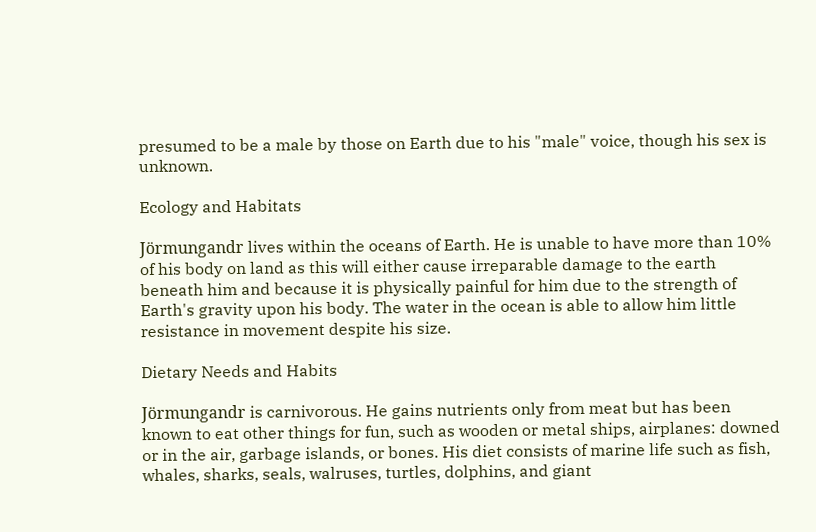presumed to be a male by those on Earth due to his "male" voice, though his sex is unknown.

Ecology and Habitats

Jörmungandr lives within the oceans of Earth. He is unable to have more than 10% of his body on land as this will either cause irreparable damage to the earth beneath him and because it is physically painful for him due to the strength of Earth's gravity upon his body. The water in the ocean is able to allow him little resistance in movement despite his size.

Dietary Needs and Habits

Jörmungandr is carnivorous. He gains nutrients only from meat but has been known to eat other things for fun, such as wooden or metal ships, airplanes: downed or in the air, garbage islands, or bones. His diet consists of marine life such as fish, whales, sharks, seals, walruses, turtles, dolphins, and giant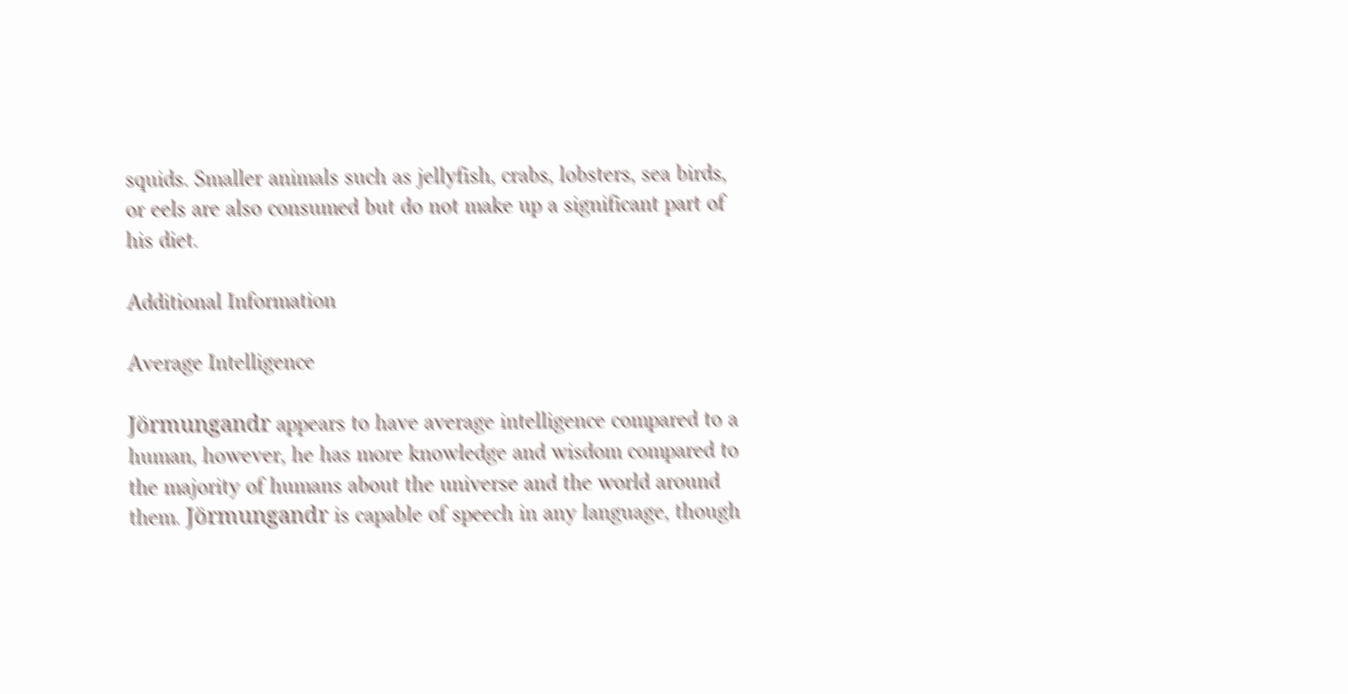squids. Smaller animals such as jellyfish, crabs, lobsters, sea birds, or eels are also consumed but do not make up a significant part of his diet.

Additional Information

Average Intelligence

Jörmungandr appears to have average intelligence compared to a human, however, he has more knowledge and wisdom compared to the majority of humans about the universe and the world around them. Jörmungandr is capable of speech in any language, though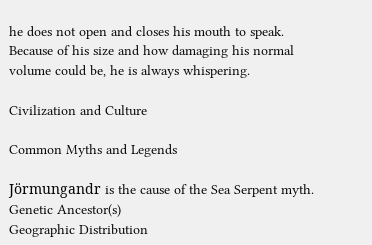he does not open and closes his mouth to speak. Because of his size and how damaging his normal volume could be, he is always whispering.

Civilization and Culture

Common Myths and Legends

Jörmungandr is the cause of the Sea Serpent myth.
Genetic Ancestor(s)
Geographic Distribution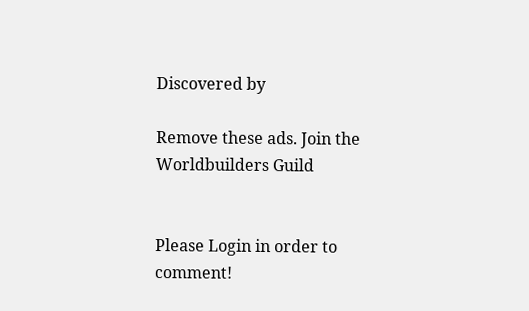Discovered by

Remove these ads. Join the Worldbuilders Guild


Please Login in order to comment!